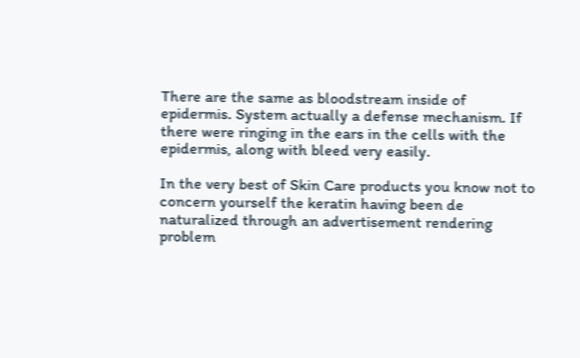There are the same as bloodstream inside of epidermis. System actually a defense mechanism. If there were ringing in the ears in the cells with the epidermis, along with bleed very easily.

In the very best of Skin Care products you know not to concern yourself the keratin having been de naturalized through an advertisement rendering problem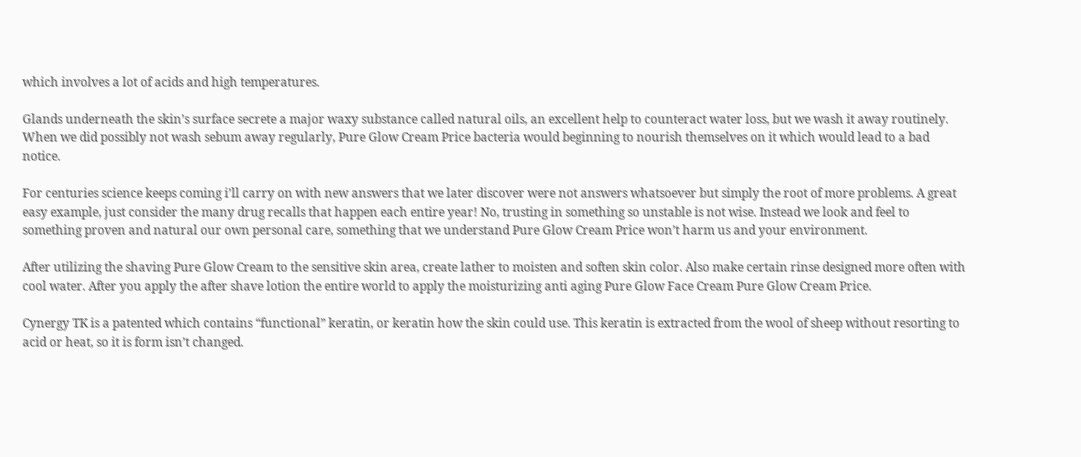which involves a lot of acids and high temperatures.

Glands underneath the skin’s surface secrete a major waxy substance called natural oils, an excellent help to counteract water loss, but we wash it away routinely. When we did possibly not wash sebum away regularly, Pure Glow Cream Price bacteria would beginning to nourish themselves on it which would lead to a bad notice.

For centuries science keeps coming i’ll carry on with new answers that we later discover were not answers whatsoever but simply the root of more problems. A great easy example, just consider the many drug recalls that happen each entire year! No, trusting in something so unstable is not wise. Instead we look and feel to something proven and natural our own personal care, something that we understand Pure Glow Cream Price won’t harm us and your environment.

After utilizing the shaving Pure Glow Cream to the sensitive skin area, create lather to moisten and soften skin color. Also make certain rinse designed more often with cool water. After you apply the after shave lotion the entire world to apply the moisturizing anti aging Pure Glow Face Cream Pure Glow Cream Price.

Cynergy TK is a patented which contains “functional” keratin, or keratin how the skin could use. This keratin is extracted from the wool of sheep without resorting to acid or heat, so it is form isn’t changed.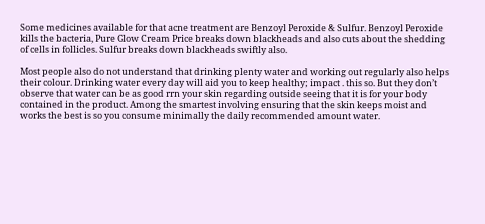Some medicines available for that acne treatment are Benzoyl Peroxide & Sulfur. Benzoyl Peroxide kills the bacteria, Pure Glow Cream Price breaks down blackheads and also cuts about the shedding of cells in follicles. Sulfur breaks down blackheads swiftly also.

Most people also do not understand that drinking plenty water and working out regularly also helps their colour. Drinking water every day will aid you to keep healthy; impact . this so. But they don’t observe that water can be as good rrn your skin regarding outside seeing that it is for your body contained in the product. Among the smartest involving ensuring that the skin keeps moist and works the best is so you consume minimally the daily recommended amount water.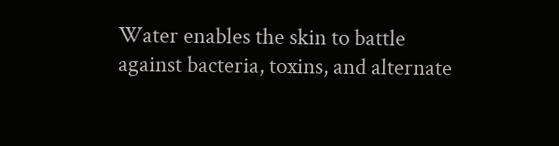Water enables the skin to battle against bacteria, toxins, and alternate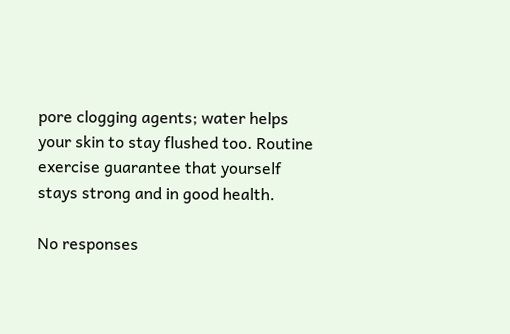pore clogging agents; water helps your skin to stay flushed too. Routine exercise guarantee that yourself stays strong and in good health.

No responses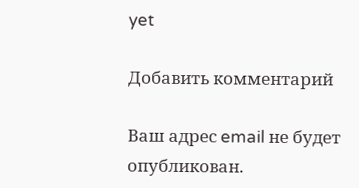yet

Добавить комментарий

Ваш адрес email не будет опубликован.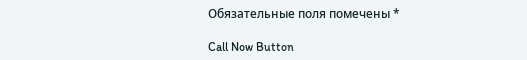Обязательные поля помечены *

Call Now Button